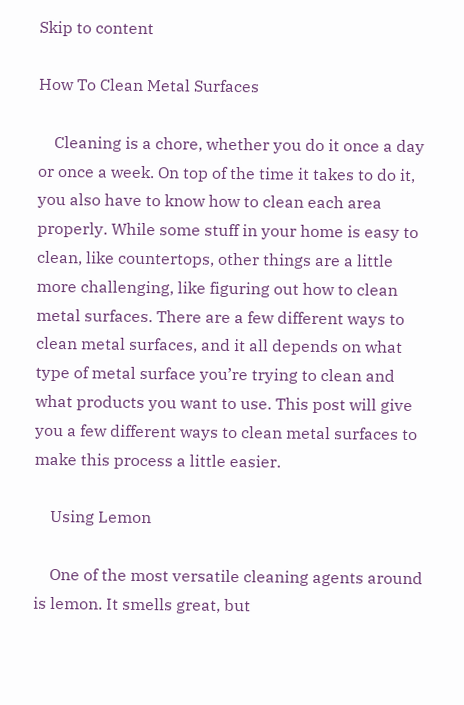Skip to content

How To Clean Metal Surfaces

    Cleaning is a chore, whether you do it once a day or once a week. On top of the time it takes to do it, you also have to know how to clean each area properly. While some stuff in your home is easy to clean, like countertops, other things are a little more challenging, like figuring out how to clean metal surfaces. There are a few different ways to clean metal surfaces, and it all depends on what type of metal surface you’re trying to clean and what products you want to use. This post will give you a few different ways to clean metal surfaces to make this process a little easier.

    Using Lemon

    One of the most versatile cleaning agents around is lemon. It smells great, but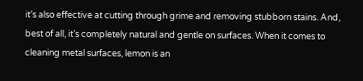it’s also effective at cutting through grime and removing stubborn stains. And, best of all, it’s completely natural and gentle on surfaces. When it comes to cleaning metal surfaces, lemon is an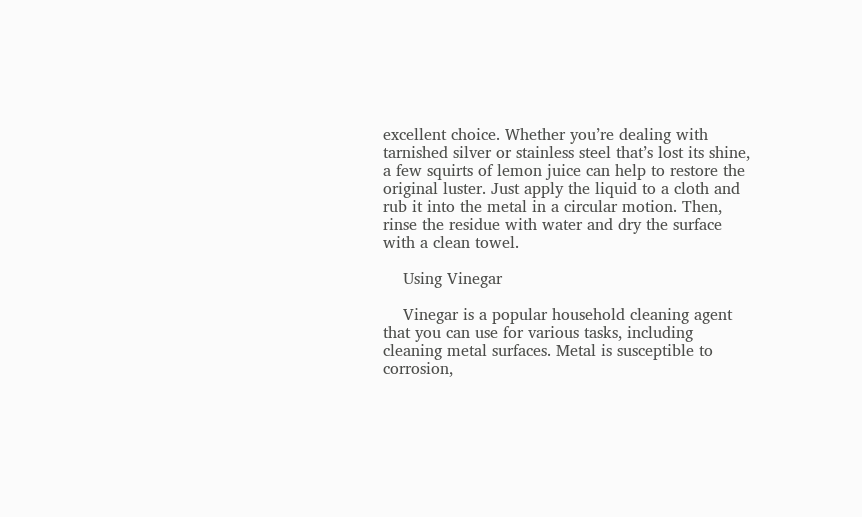excellent choice. Whether you’re dealing with tarnished silver or stainless steel that’s lost its shine, a few squirts of lemon juice can help to restore the original luster. Just apply the liquid to a cloth and rub it into the metal in a circular motion. Then, rinse the residue with water and dry the surface with a clean towel.

    Using Vinegar

    Vinegar is a popular household cleaning agent that you can use for various tasks, including cleaning metal surfaces. Metal is susceptible to corrosion,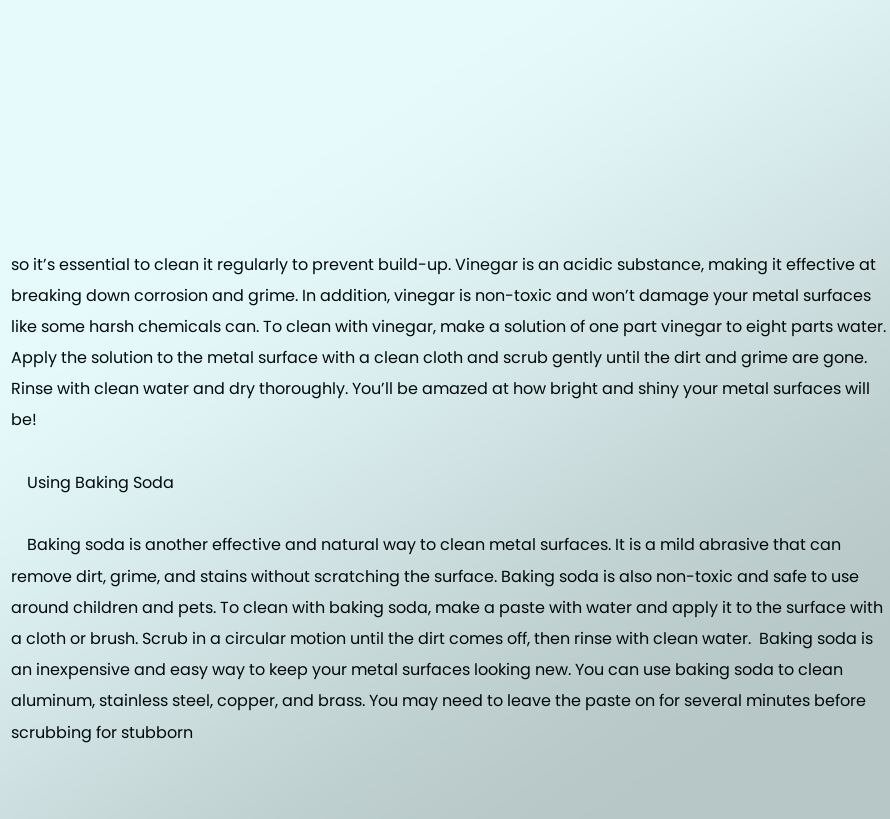so it’s essential to clean it regularly to prevent build-up. Vinegar is an acidic substance, making it effective at breaking down corrosion and grime. In addition, vinegar is non-toxic and won’t damage your metal surfaces like some harsh chemicals can. To clean with vinegar, make a solution of one part vinegar to eight parts water.  Apply the solution to the metal surface with a clean cloth and scrub gently until the dirt and grime are gone. Rinse with clean water and dry thoroughly. You’ll be amazed at how bright and shiny your metal surfaces will be!

    Using Baking Soda

    Baking soda is another effective and natural way to clean metal surfaces. It is a mild abrasive that can remove dirt, grime, and stains without scratching the surface. Baking soda is also non-toxic and safe to use around children and pets. To clean with baking soda, make a paste with water and apply it to the surface with a cloth or brush. Scrub in a circular motion until the dirt comes off, then rinse with clean water.  Baking soda is an inexpensive and easy way to keep your metal surfaces looking new. You can use baking soda to clean aluminum, stainless steel, copper, and brass. You may need to leave the paste on for several minutes before scrubbing for stubborn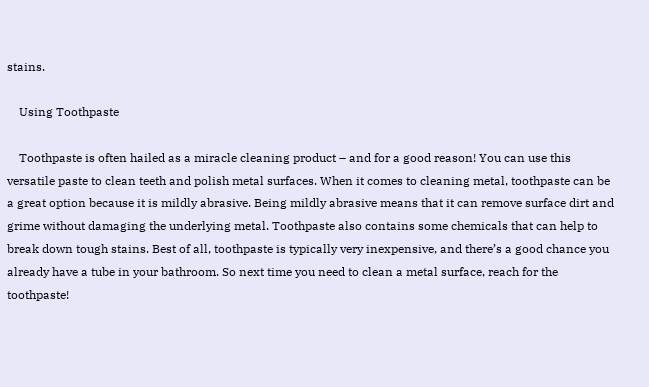stains.

    Using Toothpaste

    Toothpaste is often hailed as a miracle cleaning product – and for a good reason! You can use this versatile paste to clean teeth and polish metal surfaces. When it comes to cleaning metal, toothpaste can be a great option because it is mildly abrasive. Being mildly abrasive means that it can remove surface dirt and grime without damaging the underlying metal. Toothpaste also contains some chemicals that can help to break down tough stains. Best of all, toothpaste is typically very inexpensive, and there’s a good chance you already have a tube in your bathroom. So next time you need to clean a metal surface, reach for the toothpaste!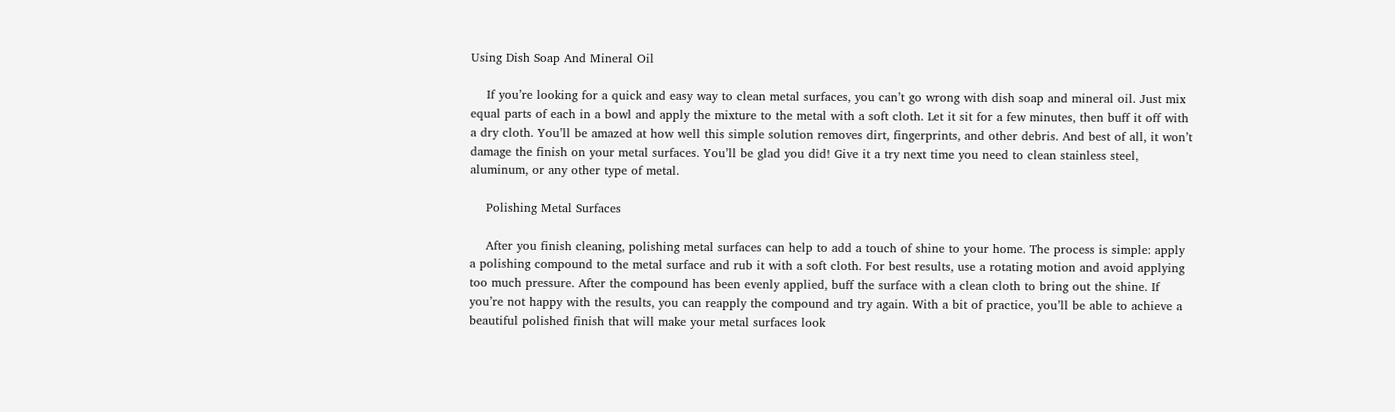Using Dish Soap And Mineral Oil

    If you’re looking for a quick and easy way to clean metal surfaces, you can’t go wrong with dish soap and mineral oil. Just mix equal parts of each in a bowl and apply the mixture to the metal with a soft cloth. Let it sit for a few minutes, then buff it off with a dry cloth. You’ll be amazed at how well this simple solution removes dirt, fingerprints, and other debris. And best of all, it won’t damage the finish on your metal surfaces. You’ll be glad you did! Give it a try next time you need to clean stainless steel, aluminum, or any other type of metal.

    Polishing Metal Surfaces

    After you finish cleaning, polishing metal surfaces can help to add a touch of shine to your home. The process is simple: apply a polishing compound to the metal surface and rub it with a soft cloth. For best results, use a rotating motion and avoid applying too much pressure. After the compound has been evenly applied, buff the surface with a clean cloth to bring out the shine. If you’re not happy with the results, you can reapply the compound and try again. With a bit of practice, you’ll be able to achieve a beautiful polished finish that will make your metal surfaces look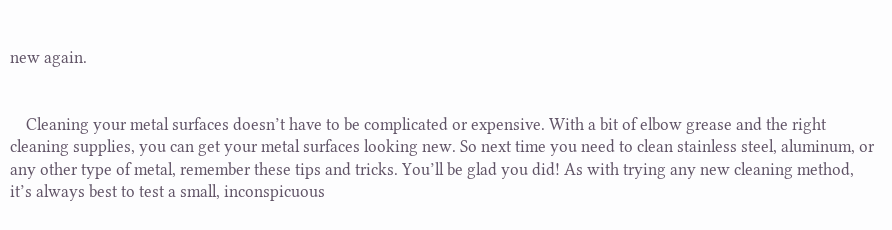new again.


    Cleaning your metal surfaces doesn’t have to be complicated or expensive. With a bit of elbow grease and the right cleaning supplies, you can get your metal surfaces looking new. So next time you need to clean stainless steel, aluminum, or any other type of metal, remember these tips and tricks. You’ll be glad you did! As with trying any new cleaning method, it’s always best to test a small, inconspicuous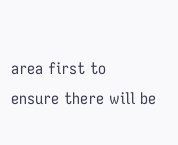area first to ensure there will be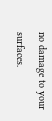no damage to your surfaces.